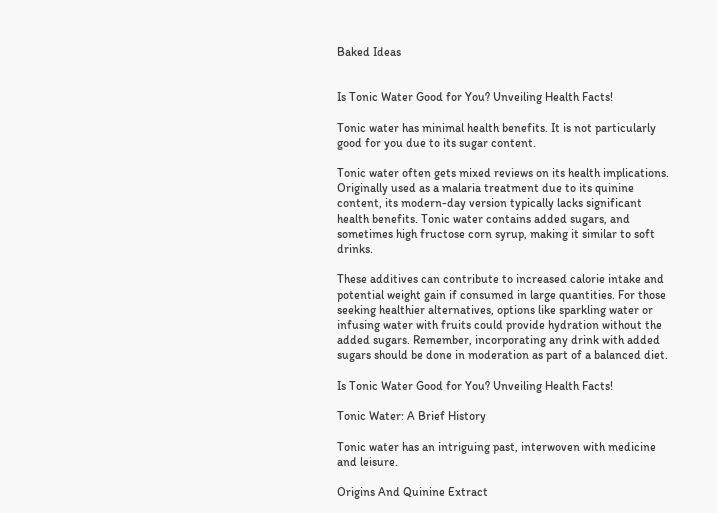Baked Ideas


Is Tonic Water Good for You? Unveiling Health Facts!

Tonic water has minimal health benefits. It is not particularly good for you due to its sugar content.

Tonic water often gets mixed reviews on its health implications. Originally used as a malaria treatment due to its quinine content, its modern-day version typically lacks significant health benefits. Tonic water contains added sugars, and sometimes high fructose corn syrup, making it similar to soft drinks.

These additives can contribute to increased calorie intake and potential weight gain if consumed in large quantities. For those seeking healthier alternatives, options like sparkling water or infusing water with fruits could provide hydration without the added sugars. Remember, incorporating any drink with added sugars should be done in moderation as part of a balanced diet.

Is Tonic Water Good for You? Unveiling Health Facts!

Tonic Water: A Brief History

Tonic water has an intriguing past, interwoven with medicine and leisure.

Origins And Quinine Extract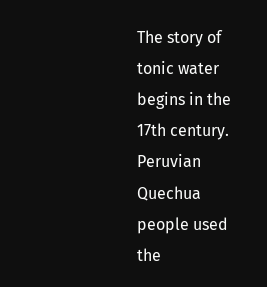The story of tonic water begins in the 17th century. Peruvian Quechua people used the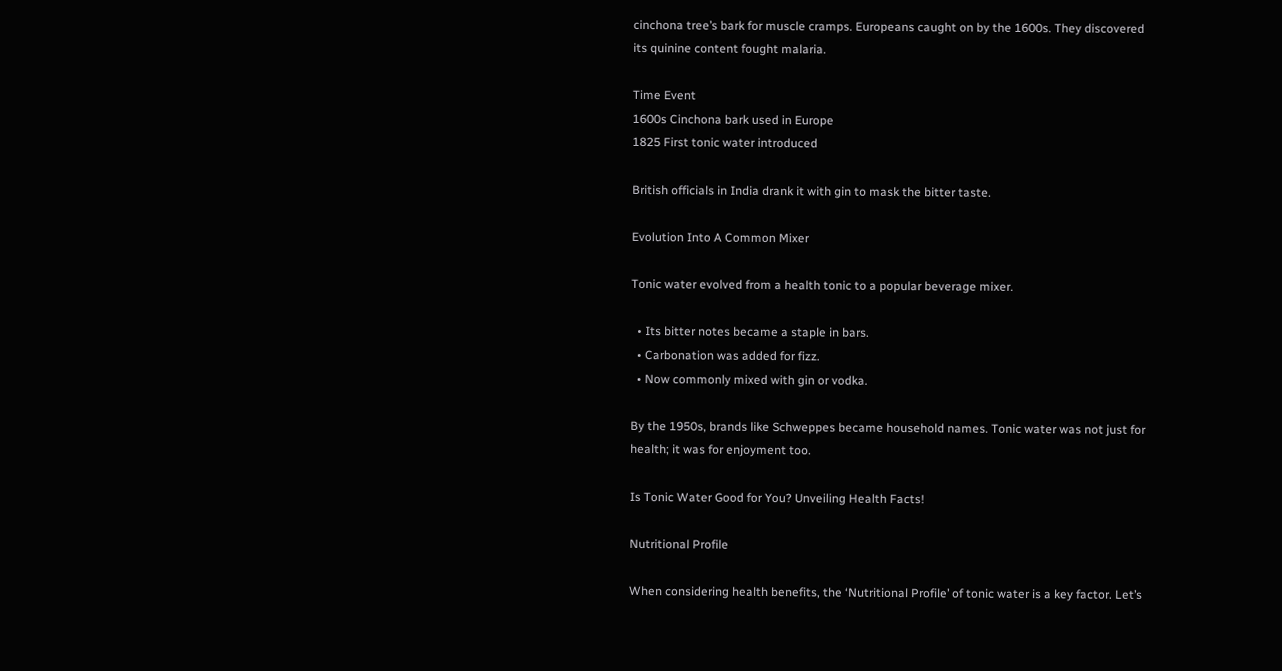cinchona tree’s bark for muscle cramps. Europeans caught on by the 1600s. They discovered its quinine content fought malaria.

Time Event
1600s Cinchona bark used in Europe
1825 First tonic water introduced

British officials in India drank it with gin to mask the bitter taste.

Evolution Into A Common Mixer

Tonic water evolved from a health tonic to a popular beverage mixer.

  • Its bitter notes became a staple in bars.
  • Carbonation was added for fizz.
  • Now commonly mixed with gin or vodka.

By the 1950s, brands like Schweppes became household names. Tonic water was not just for health; it was for enjoyment too.

Is Tonic Water Good for You? Unveiling Health Facts!

Nutritional Profile

When considering health benefits, the ‘Nutritional Profile’ of tonic water is a key factor. Let’s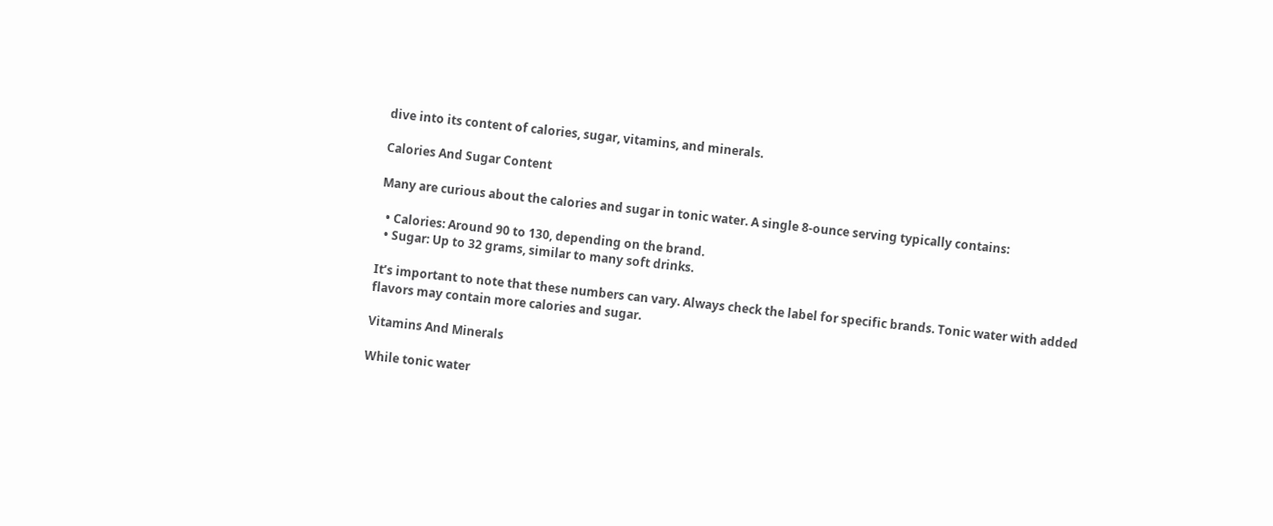dive into its content of calories, sugar, vitamins, and minerals.

Calories And Sugar Content

Many are curious about the calories and sugar in tonic water. A single 8-ounce serving typically contains:

  • Calories: Around 90 to 130, depending on the brand.
  • Sugar: Up to 32 grams, similar to many soft drinks.

It’s important to note that these numbers can vary. Always check the label for specific brands. Tonic water with added flavors may contain more calories and sugar.

Vitamins And Minerals

While tonic water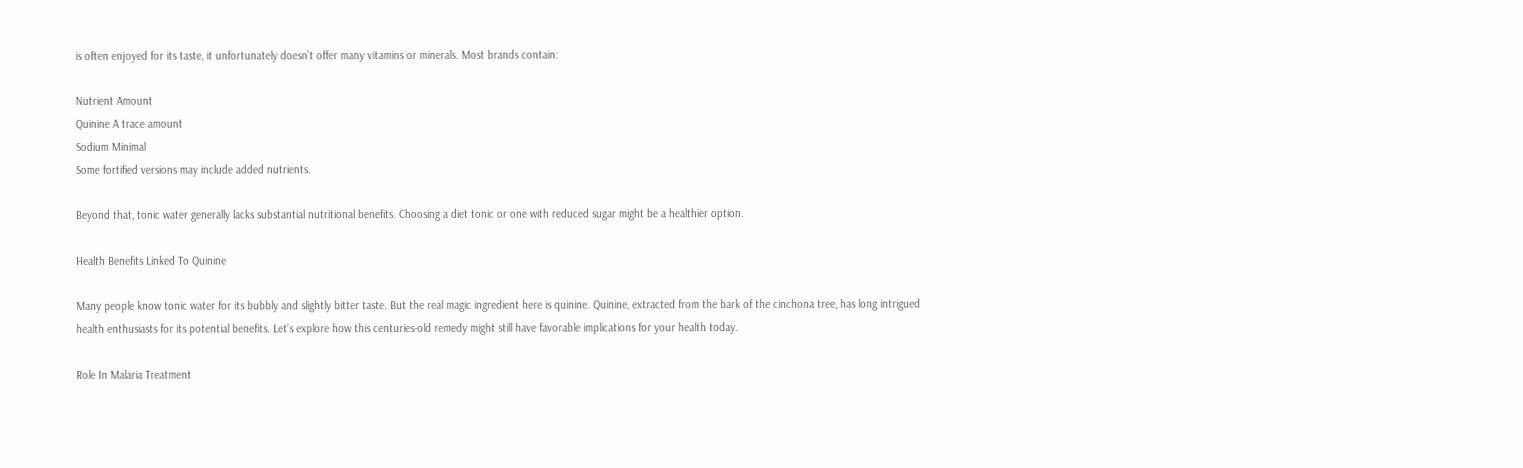is often enjoyed for its taste, it unfortunately doesn’t offer many vitamins or minerals. Most brands contain:

Nutrient Amount
Quinine A trace amount
Sodium Minimal
Some fortified versions may include added nutrients.

Beyond that, tonic water generally lacks substantial nutritional benefits. Choosing a diet tonic or one with reduced sugar might be a healthier option.

Health Benefits Linked To Quinine

Many people know tonic water for its bubbly and slightly bitter taste. But the real magic ingredient here is quinine. Quinine, extracted from the bark of the cinchona tree, has long intrigued health enthusiasts for its potential benefits. Let’s explore how this centuries-old remedy might still have favorable implications for your health today.

Role In Malaria Treatment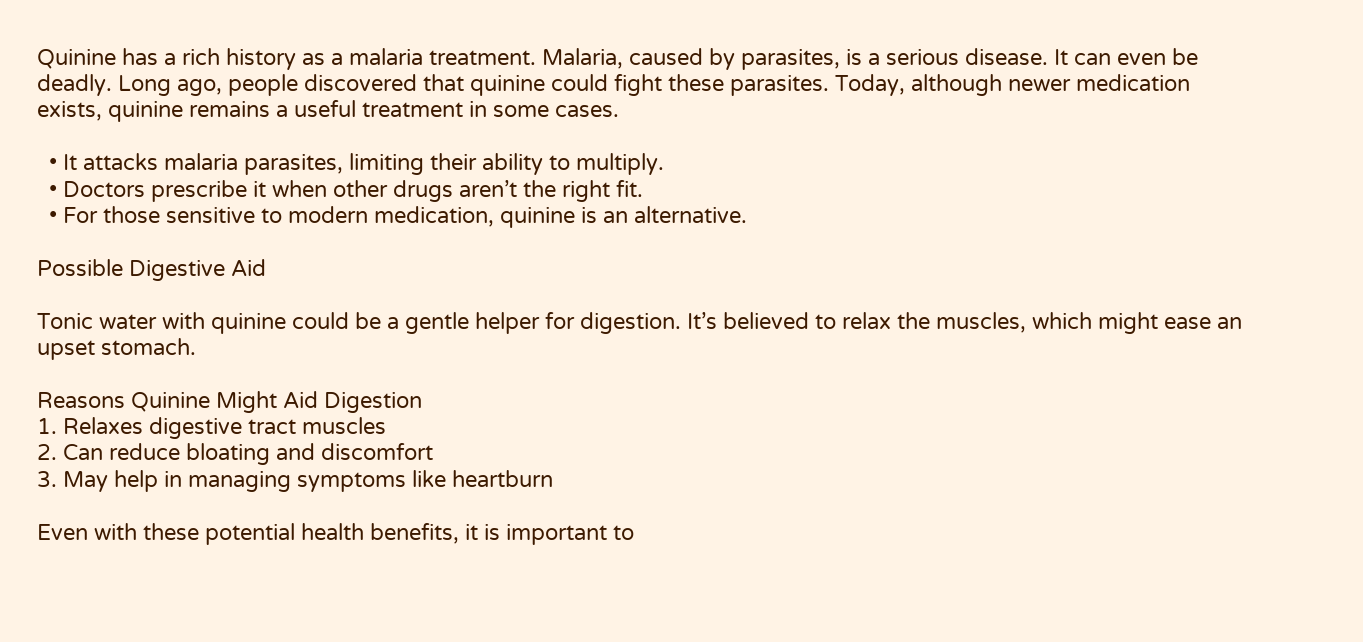Quinine has a rich history as a malaria treatment. Malaria, caused by parasites, is a serious disease. It can even be deadly. Long ago, people discovered that quinine could fight these parasites. Today, although newer medication exists, quinine remains a useful treatment in some cases.

  • It attacks malaria parasites, limiting their ability to multiply.
  • Doctors prescribe it when other drugs aren’t the right fit.
  • For those sensitive to modern medication, quinine is an alternative.

Possible Digestive Aid

Tonic water with quinine could be a gentle helper for digestion. It’s believed to relax the muscles, which might ease an upset stomach.

Reasons Quinine Might Aid Digestion
1. Relaxes digestive tract muscles
2. Can reduce bloating and discomfort
3. May help in managing symptoms like heartburn

Even with these potential health benefits, it is important to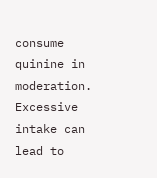consume quinine in moderation. Excessive intake can lead to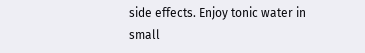side effects. Enjoy tonic water in small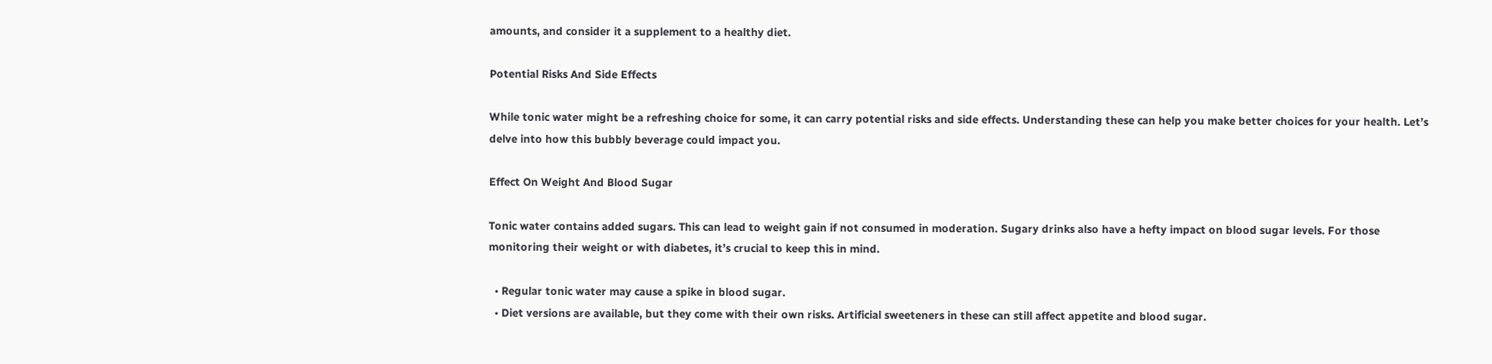amounts, and consider it a supplement to a healthy diet.

Potential Risks And Side Effects

While tonic water might be a refreshing choice for some, it can carry potential risks and side effects. Understanding these can help you make better choices for your health. Let’s delve into how this bubbly beverage could impact you.

Effect On Weight And Blood Sugar

Tonic water contains added sugars. This can lead to weight gain if not consumed in moderation. Sugary drinks also have a hefty impact on blood sugar levels. For those monitoring their weight or with diabetes, it’s crucial to keep this in mind.

  • Regular tonic water may cause a spike in blood sugar.
  • Diet versions are available, but they come with their own risks. Artificial sweeteners in these can still affect appetite and blood sugar.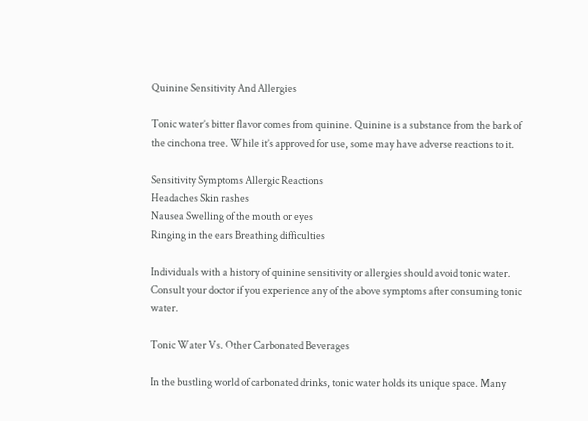Quinine Sensitivity And Allergies

Tonic water’s bitter flavor comes from quinine. Quinine is a substance from the bark of the cinchona tree. While it’s approved for use, some may have adverse reactions to it.

Sensitivity Symptoms Allergic Reactions
Headaches Skin rashes
Nausea Swelling of the mouth or eyes
Ringing in the ears Breathing difficulties

Individuals with a history of quinine sensitivity or allergies should avoid tonic water. Consult your doctor if you experience any of the above symptoms after consuming tonic water.

Tonic Water Vs. Other Carbonated Beverages

In the bustling world of carbonated drinks, tonic water holds its unique space. Many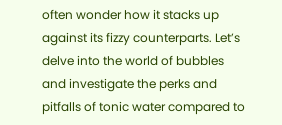often wonder how it stacks up against its fizzy counterparts. Let’s delve into the world of bubbles and investigate the perks and pitfalls of tonic water compared to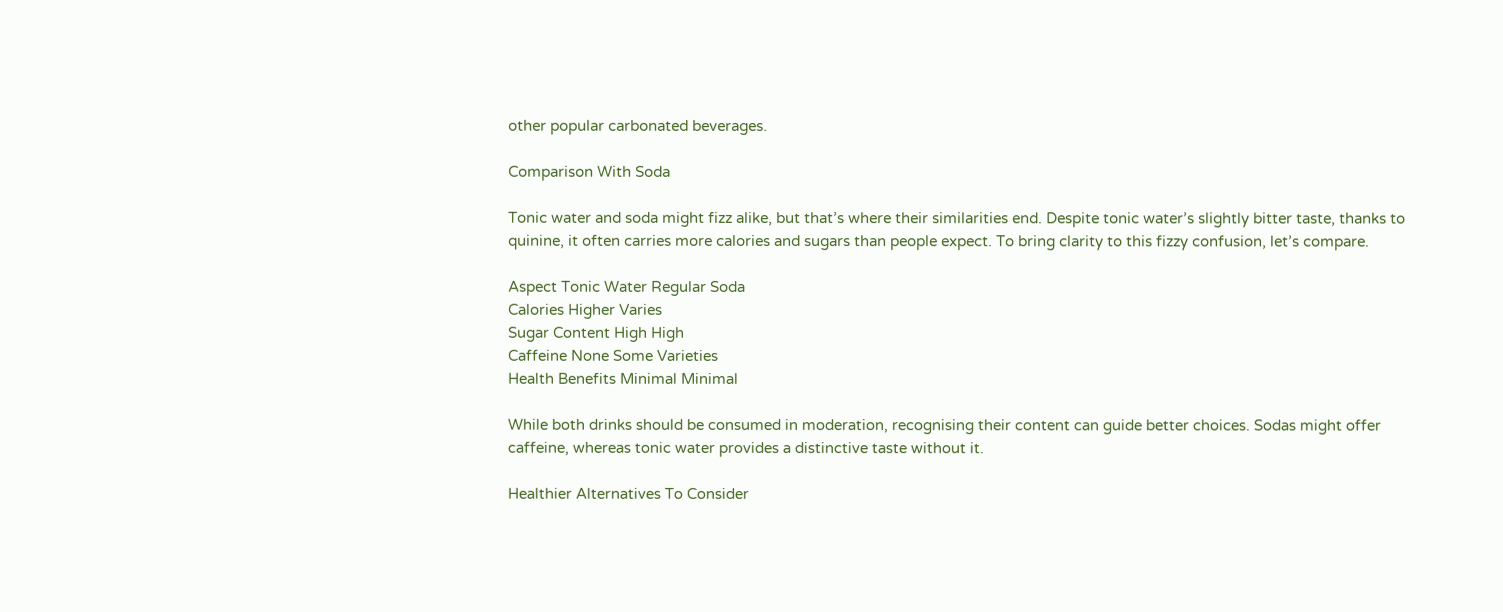other popular carbonated beverages.

Comparison With Soda

Tonic water and soda might fizz alike, but that’s where their similarities end. Despite tonic water’s slightly bitter taste, thanks to quinine, it often carries more calories and sugars than people expect. To bring clarity to this fizzy confusion, let’s compare.

Aspect Tonic Water Regular Soda
Calories Higher Varies
Sugar Content High High
Caffeine None Some Varieties
Health Benefits Minimal Minimal

While both drinks should be consumed in moderation, recognising their content can guide better choices. Sodas might offer caffeine, whereas tonic water provides a distinctive taste without it.

Healthier Alternatives To Consider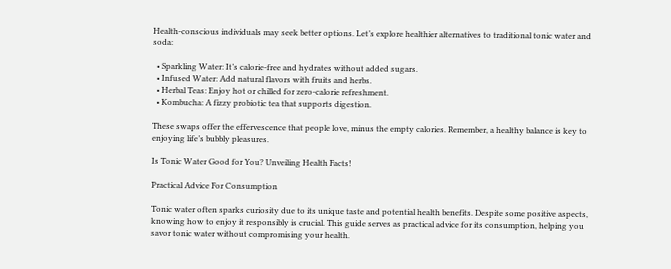Health-conscious individuals may seek better options. Let’s explore healthier alternatives to traditional tonic water and soda:

  • Sparkling Water: It’s calorie-free and hydrates without added sugars.
  • Infused Water: Add natural flavors with fruits and herbs.
  • Herbal Teas: Enjoy hot or chilled for zero-calorie refreshment.
  • Kombucha: A fizzy probiotic tea that supports digestion.

These swaps offer the effervescence that people love, minus the empty calories. Remember, a healthy balance is key to enjoying life’s bubbly pleasures.

Is Tonic Water Good for You? Unveiling Health Facts!

Practical Advice For Consumption

Tonic water often sparks curiosity due to its unique taste and potential health benefits. Despite some positive aspects, knowing how to enjoy it responsibly is crucial. This guide serves as practical advice for its consumption, helping you savor tonic water without compromising your health.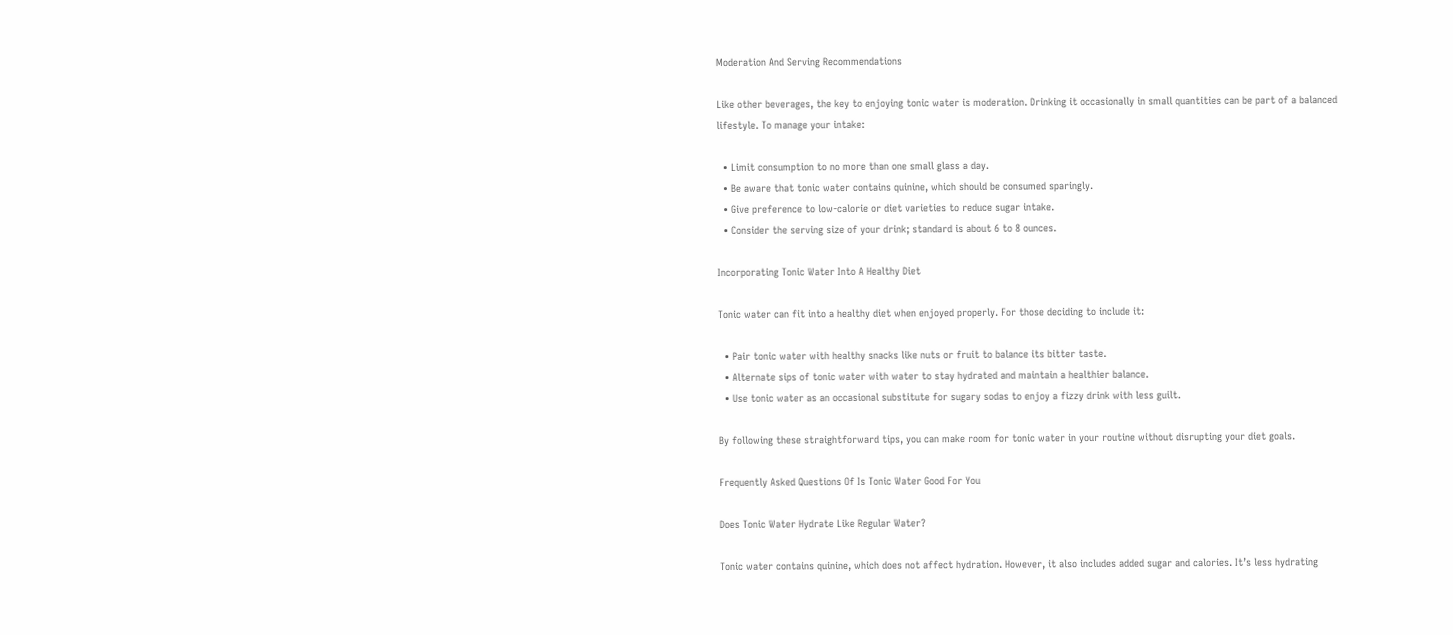Moderation And Serving Recommendations

Like other beverages, the key to enjoying tonic water is moderation. Drinking it occasionally in small quantities can be part of a balanced lifestyle. To manage your intake:

  • Limit consumption to no more than one small glass a day.
  • Be aware that tonic water contains quinine, which should be consumed sparingly.
  • Give preference to low-calorie or diet varieties to reduce sugar intake.
  • Consider the serving size of your drink; standard is about 6 to 8 ounces.

Incorporating Tonic Water Into A Healthy Diet

Tonic water can fit into a healthy diet when enjoyed properly. For those deciding to include it:

  • Pair tonic water with healthy snacks like nuts or fruit to balance its bitter taste.
  • Alternate sips of tonic water with water to stay hydrated and maintain a healthier balance.
  • Use tonic water as an occasional substitute for sugary sodas to enjoy a fizzy drink with less guilt.

By following these straightforward tips, you can make room for tonic water in your routine without disrupting your diet goals.

Frequently Asked Questions Of Is Tonic Water Good For You

Does Tonic Water Hydrate Like Regular Water?

Tonic water contains quinine, which does not affect hydration. However, it also includes added sugar and calories. It’s less hydrating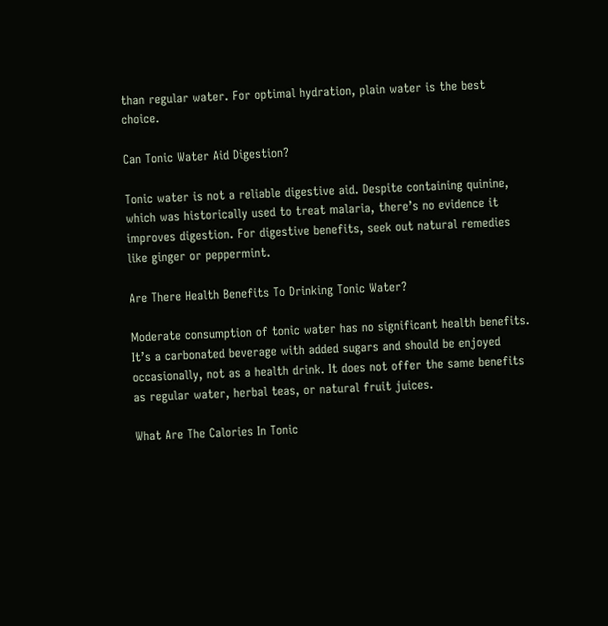than regular water. For optimal hydration, plain water is the best choice.

Can Tonic Water Aid Digestion?

Tonic water is not a reliable digestive aid. Despite containing quinine, which was historically used to treat malaria, there’s no evidence it improves digestion. For digestive benefits, seek out natural remedies like ginger or peppermint.

Are There Health Benefits To Drinking Tonic Water?

Moderate consumption of tonic water has no significant health benefits. It’s a carbonated beverage with added sugars and should be enjoyed occasionally, not as a health drink. It does not offer the same benefits as regular water, herbal teas, or natural fruit juices.

What Are The Calories In Tonic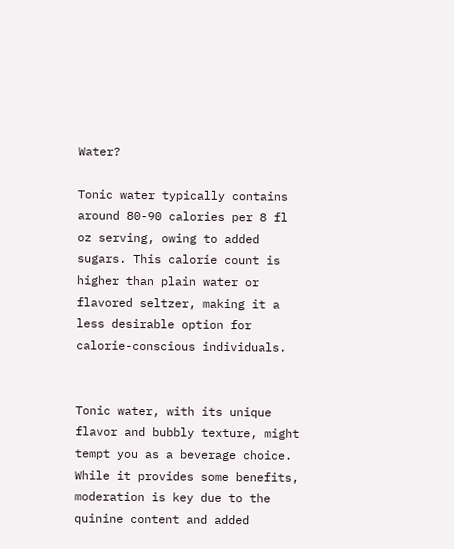Water?

Tonic water typically contains around 80-90 calories per 8 fl oz serving, owing to added sugars. This calorie count is higher than plain water or flavored seltzer, making it a less desirable option for calorie-conscious individuals.


Tonic water, with its unique flavor and bubbly texture, might tempt you as a beverage choice. While it provides some benefits, moderation is key due to the quinine content and added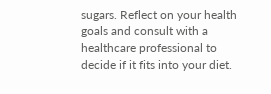sugars. Reflect on your health goals and consult with a healthcare professional to decide if it fits into your diet.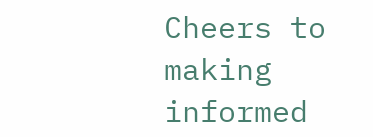Cheers to making informed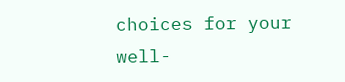choices for your well-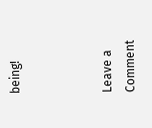being!



Leave a Comment